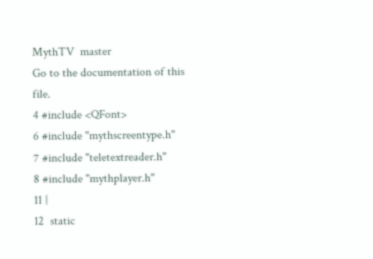MythTV  master
Go to the documentation of this file.
4 #include <QFont>
6 #include "mythscreentype.h"
7 #include "teletextreader.h"
8 #include "mythplayer.h"
11 {
12  static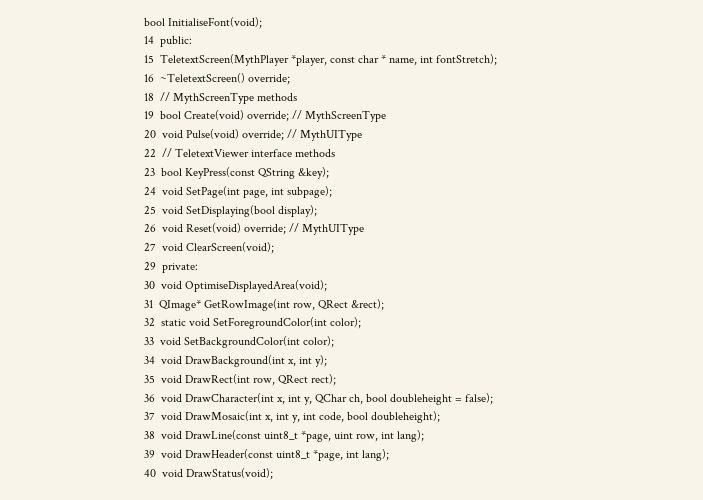bool InitialiseFont(void);
14  public:
15  TeletextScreen(MythPlayer *player, const char * name, int fontStretch);
16  ~TeletextScreen() override;
18  // MythScreenType methods
19  bool Create(void) override; // MythScreenType
20  void Pulse(void) override; // MythUIType
22  // TeletextViewer interface methods
23  bool KeyPress(const QString &key);
24  void SetPage(int page, int subpage);
25  void SetDisplaying(bool display);
26  void Reset(void) override; // MythUIType
27  void ClearScreen(void);
29  private:
30  void OptimiseDisplayedArea(void);
31  QImage* GetRowImage(int row, QRect &rect);
32  static void SetForegroundColor(int color);
33  void SetBackgroundColor(int color);
34  void DrawBackground(int x, int y);
35  void DrawRect(int row, QRect rect);
36  void DrawCharacter(int x, int y, QChar ch, bool doubleheight = false);
37  void DrawMosaic(int x, int y, int code, bool doubleheight);
38  void DrawLine(const uint8_t *page, uint row, int lang);
39  void DrawHeader(const uint8_t *page, int lang);
40  void DrawStatus(void);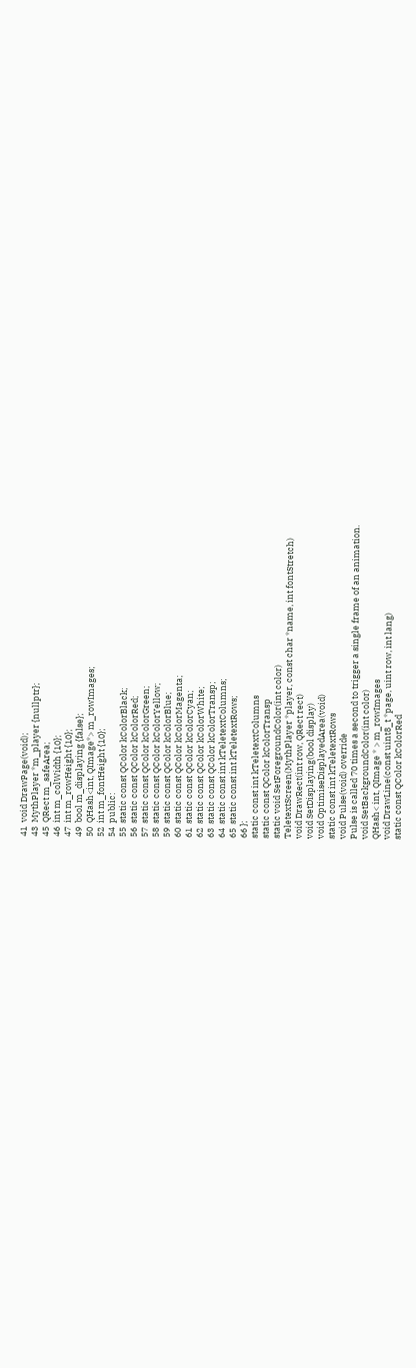41  void DrawPage(void);
43  MythPlayer *m_player {nullptr};
45  QRect m_safeArea;
46  int m_colWidth {10};
47  int m_rowHeight {10};
49  bool m_displaying {false};
50  QHash<int, QImage*> m_rowImages;
52  int m_fontHeight {10};
54  public:
55  static const QColor kColorBlack;
56  static const QColor kColorRed;
57  static const QColor kColorGreen;
58  static const QColor kColorYellow;
59  static const QColor kColorBlue;
60  static const QColor kColorMagenta;
61  static const QColor kColorCyan;
62  static const QColor kColorWhite;
63  static const QColor kColorTransp;
64  static const int kTeletextColumns;
65  static const int kTeletextRows;
66 };
static const int kTeletextColumns
static const QColor kColorTransp
static void SetForegroundColor(int color)
TeletextScreen(MythPlayer *player, const char *name, int fontStretch)
void DrawRect(int row, QRect rect)
void SetDisplaying(bool display)
void OptimiseDisplayedArea(void)
static const int kTeletextRows
void Pulse(void) override
Pulse is called 70 times a second to trigger a single frame of an animation.
void SetBackgroundColor(int color)
QHash< int, QImage * > m_rowImages
void DrawLine(const uint8_t *page, uint row, int lang)
static const QColor kColorRed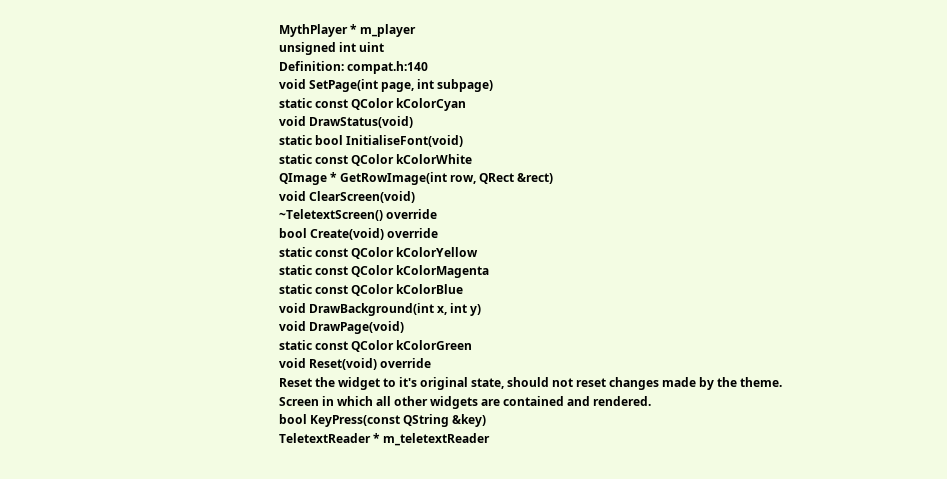MythPlayer * m_player
unsigned int uint
Definition: compat.h:140
void SetPage(int page, int subpage)
static const QColor kColorCyan
void DrawStatus(void)
static bool InitialiseFont(void)
static const QColor kColorWhite
QImage * GetRowImage(int row, QRect &rect)
void ClearScreen(void)
~TeletextScreen() override
bool Create(void) override
static const QColor kColorYellow
static const QColor kColorMagenta
static const QColor kColorBlue
void DrawBackground(int x, int y)
void DrawPage(void)
static const QColor kColorGreen
void Reset(void) override
Reset the widget to it's original state, should not reset changes made by the theme.
Screen in which all other widgets are contained and rendered.
bool KeyPress(const QString &key)
TeletextReader * m_teletextReader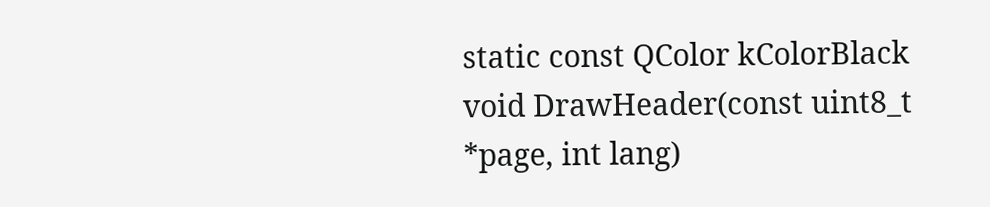static const QColor kColorBlack
void DrawHeader(const uint8_t *page, int lang)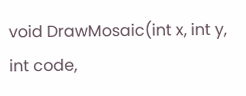void DrawMosaic(int x, int y, int code,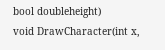bool doubleheight)
void DrawCharacter(int x,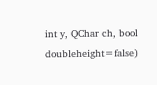int y, QChar ch, bool doubleheight=false)